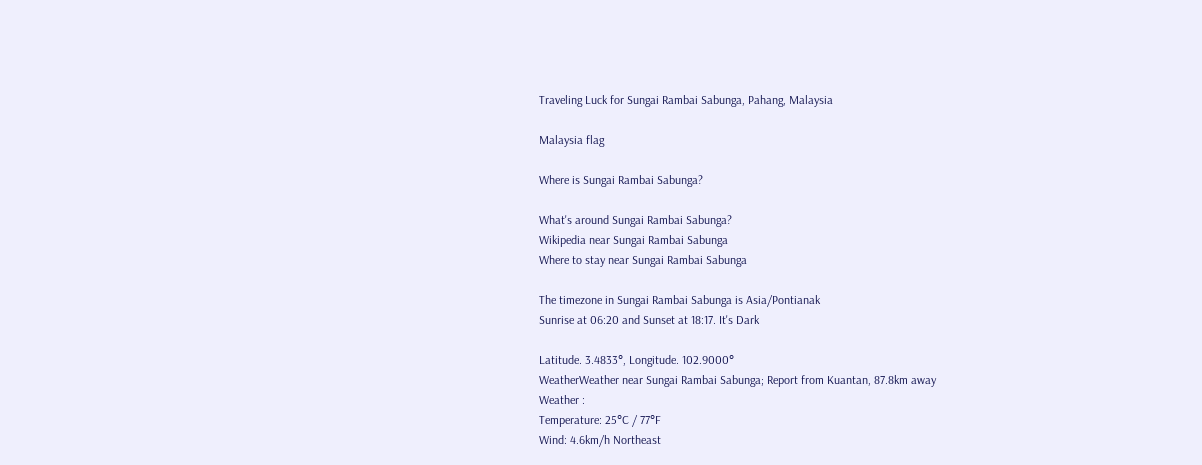Traveling Luck for Sungai Rambai Sabunga, Pahang, Malaysia

Malaysia flag

Where is Sungai Rambai Sabunga?

What's around Sungai Rambai Sabunga?
Wikipedia near Sungai Rambai Sabunga
Where to stay near Sungai Rambai Sabunga

The timezone in Sungai Rambai Sabunga is Asia/Pontianak
Sunrise at 06:20 and Sunset at 18:17. It's Dark

Latitude. 3.4833°, Longitude. 102.9000°
WeatherWeather near Sungai Rambai Sabunga; Report from Kuantan, 87.8km away
Weather :
Temperature: 25°C / 77°F
Wind: 4.6km/h Northeast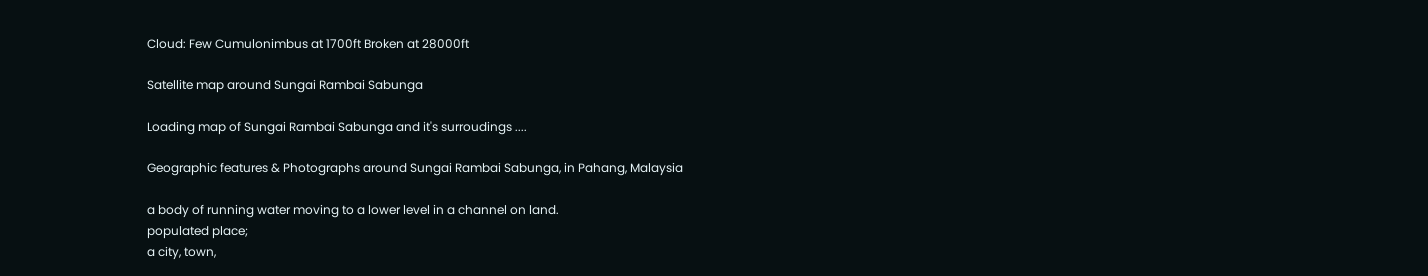Cloud: Few Cumulonimbus at 1700ft Broken at 28000ft

Satellite map around Sungai Rambai Sabunga

Loading map of Sungai Rambai Sabunga and it's surroudings ....

Geographic features & Photographs around Sungai Rambai Sabunga, in Pahang, Malaysia

a body of running water moving to a lower level in a channel on land.
populated place;
a city, town,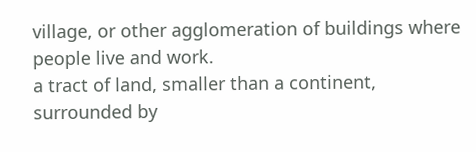village, or other agglomeration of buildings where people live and work.
a tract of land, smaller than a continent, surrounded by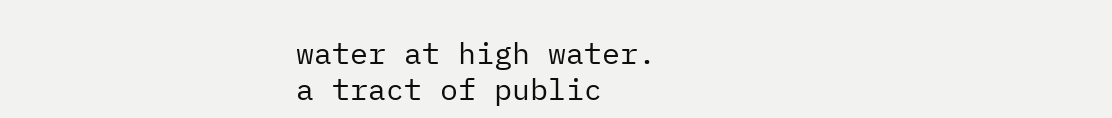water at high water.
a tract of public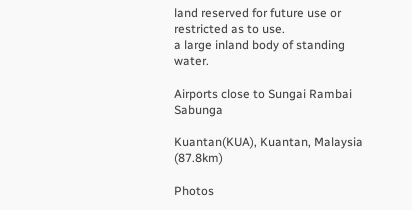land reserved for future use or restricted as to use.
a large inland body of standing water.

Airports close to Sungai Rambai Sabunga

Kuantan(KUA), Kuantan, Malaysia (87.8km)

Photos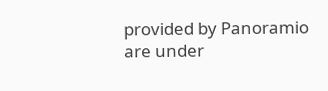provided by Panoramio are under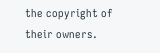the copyright of their owners.